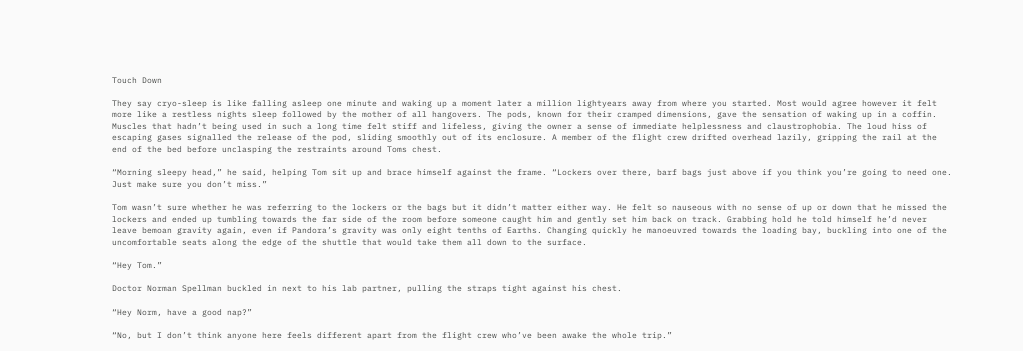Touch Down

They say cryo-sleep is like falling asleep one minute and waking up a moment later a million lightyears away from where you started. Most would agree however it felt more like a restless nights sleep followed by the mother of all hangovers. The pods, known for their cramped dimensions, gave the sensation of waking up in a coffin. Muscles that hadn’t being used in such a long time felt stiff and lifeless, giving the owner a sense of immediate helplessness and claustrophobia. The loud hiss of escaping gases signalled the release of the pod, sliding smoothly out of its enclosure. A member of the flight crew drifted overhead lazily, gripping the rail at the end of the bed before unclasping the restraints around Toms chest.

“Morning sleepy head,” he said, helping Tom sit up and brace himself against the frame. “Lockers over there, barf bags just above if you think you’re going to need one. Just make sure you don’t miss.”

Tom wasn’t sure whether he was referring to the lockers or the bags but it didn’t matter either way. He felt so nauseous with no sense of up or down that he missed the lockers and ended up tumbling towards the far side of the room before someone caught him and gently set him back on track. Grabbing hold he told himself he’d never leave bemoan gravity again, even if Pandora’s gravity was only eight tenths of Earths. Changing quickly he manoeuvred towards the loading bay, buckling into one of the uncomfortable seats along the edge of the shuttle that would take them all down to the surface.

“Hey Tom.”

Doctor Norman Spellman buckled in next to his lab partner, pulling the straps tight against his chest.

“Hey Norm, have a good nap?”

“No, but I don’t think anyone here feels different apart from the flight crew who’ve been awake the whole trip.”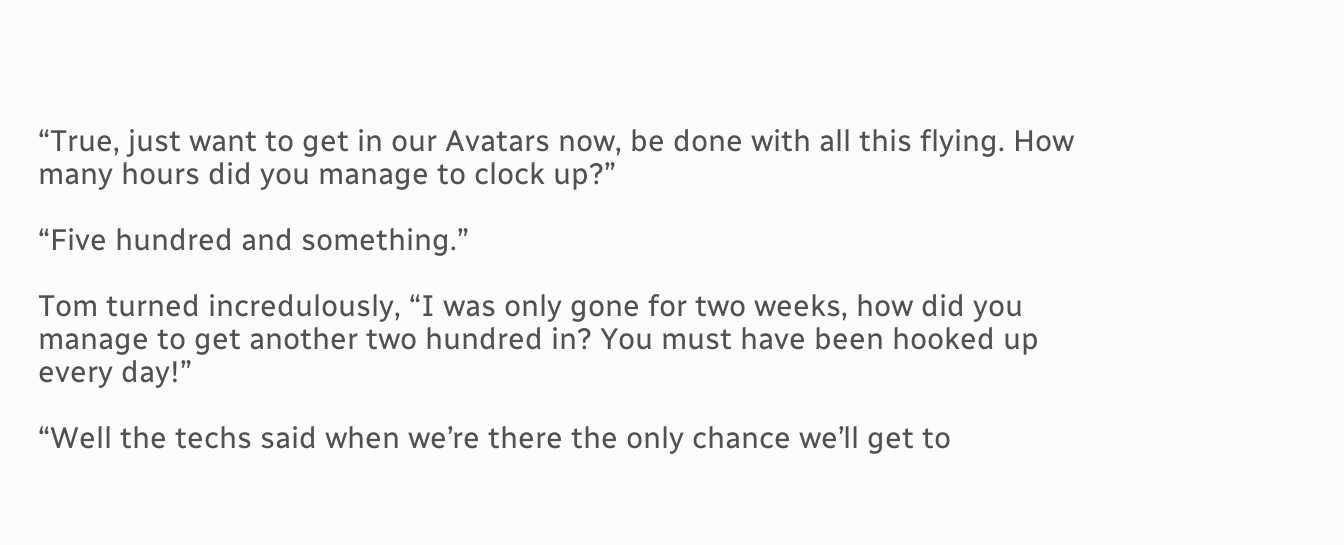“True, just want to get in our Avatars now, be done with all this flying. How many hours did you manage to clock up?”

“Five hundred and something.”

Tom turned incredulously, “I was only gone for two weeks, how did you manage to get another two hundred in? You must have been hooked up every day!”

“Well the techs said when we’re there the only chance we’ll get to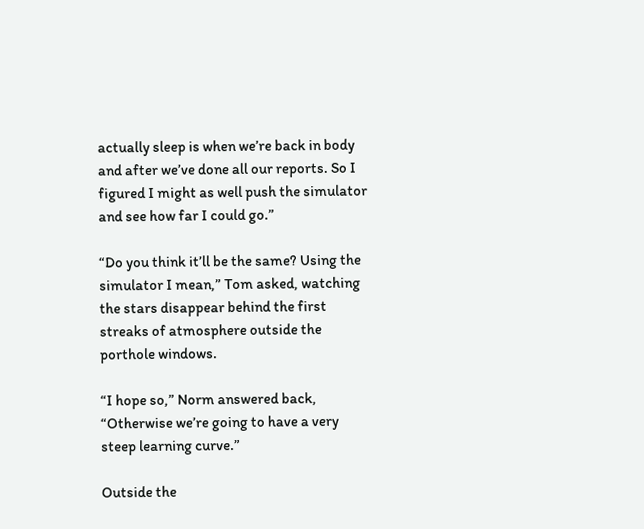actually sleep is when we’re back in body and after we’ve done all our reports. So I figured I might as well push the simulator and see how far I could go.”

“Do you think it’ll be the same? Using the simulator I mean,” Tom asked, watching the stars disappear behind the first streaks of atmosphere outside the porthole windows.

“I hope so,” Norm answered back, “Otherwise we’re going to have a very steep learning curve.”

Outside the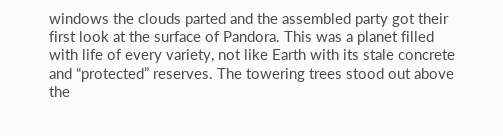windows the clouds parted and the assembled party got their first look at the surface of Pandora. This was a planet filled with life of every variety, not like Earth with its stale concrete and “protected” reserves. The towering trees stood out above the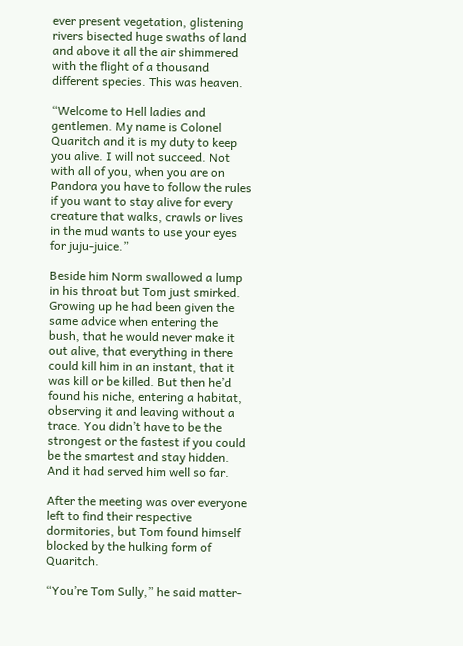ever present vegetation, glistening rivers bisected huge swaths of land and above it all the air shimmered with the flight of a thousand different species. This was heaven.

“Welcome to Hell ladies and gentlemen. My name is Colonel Quaritch and it is my duty to keep you alive. I will not succeed. Not with all of you, when you are on Pandora you have to follow the rules if you want to stay alive for every creature that walks, crawls or lives in the mud wants to use your eyes for juju-juice.”

Beside him Norm swallowed a lump in his throat but Tom just smirked. Growing up he had been given the same advice when entering the bush, that he would never make it out alive, that everything in there could kill him in an instant, that it was kill or be killed. But then he’d found his niche, entering a habitat, observing it and leaving without a trace. You didn’t have to be the strongest or the fastest if you could be the smartest and stay hidden. And it had served him well so far.

After the meeting was over everyone left to find their respective dormitories, but Tom found himself blocked by the hulking form of Quaritch.

“You’re Tom Sully,” he said matter-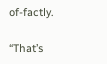of-factly.

“That’s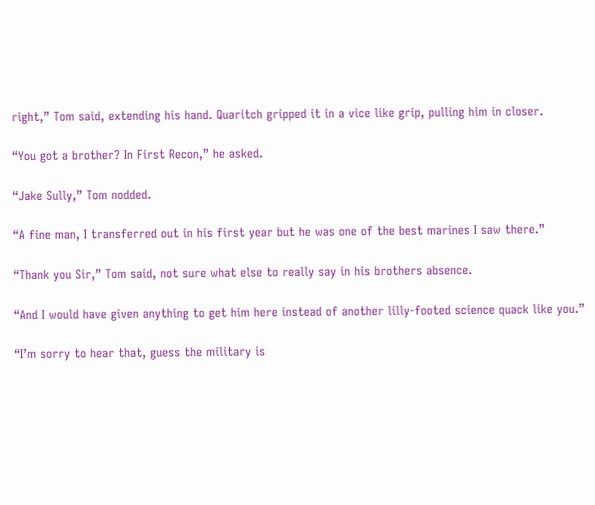right,” Tom said, extending his hand. Quaritch gripped it in a vice like grip, pulling him in closer.

“You got a brother? In First Recon,” he asked.

“Jake Sully,” Tom nodded.

“A fine man, I transferred out in his first year but he was one of the best marines I saw there.”

“Thank you Sir,” Tom said, not sure what else to really say in his brothers absence.

“And I would have given anything to get him here instead of another lilly-footed science quack like you.”

“I’m sorry to hear that, guess the military is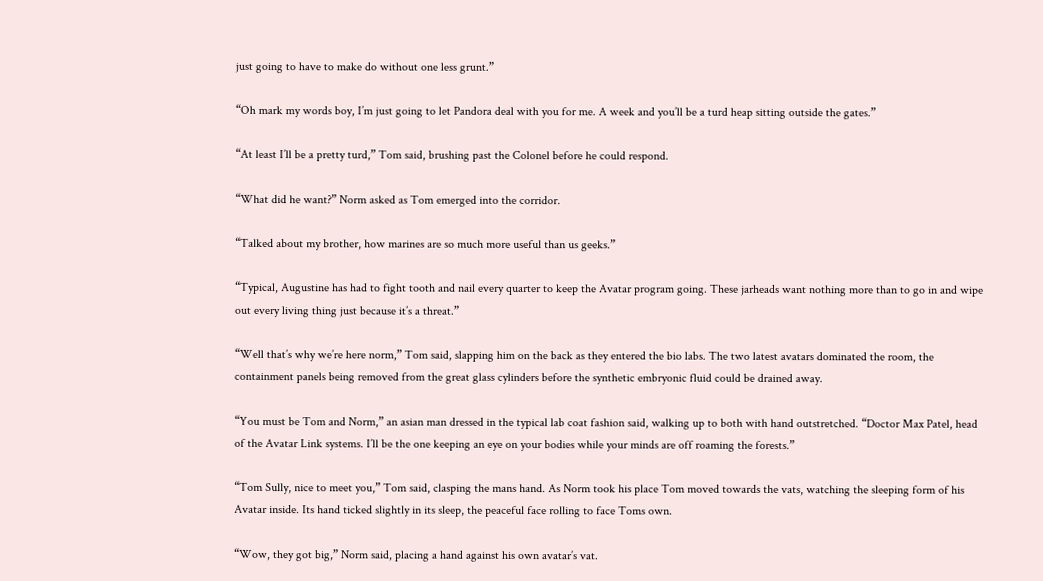just going to have to make do without one less grunt.”

“Oh mark my words boy, I’m just going to let Pandora deal with you for me. A week and you’ll be a turd heap sitting outside the gates.”

“At least I’ll be a pretty turd,” Tom said, brushing past the Colonel before he could respond.

“What did he want?” Norm asked as Tom emerged into the corridor.

“Talked about my brother, how marines are so much more useful than us geeks.”

“Typical, Augustine has had to fight tooth and nail every quarter to keep the Avatar program going. These jarheads want nothing more than to go in and wipe out every living thing just because it’s a threat.”

“Well that’s why we’re here norm,” Tom said, slapping him on the back as they entered the bio labs. The two latest avatars dominated the room, the containment panels being removed from the great glass cylinders before the synthetic embryonic fluid could be drained away.

“You must be Tom and Norm,” an asian man dressed in the typical lab coat fashion said, walking up to both with hand outstretched. “Doctor Max Patel, head of the Avatar Link systems. I’ll be the one keeping an eye on your bodies while your minds are off roaming the forests.”

“Tom Sully, nice to meet you,” Tom said, clasping the mans hand. As Norm took his place Tom moved towards the vats, watching the sleeping form of his Avatar inside. Its hand ticked slightly in its sleep, the peaceful face rolling to face Toms own.

“Wow, they got big,” Norm said, placing a hand against his own avatar’s vat.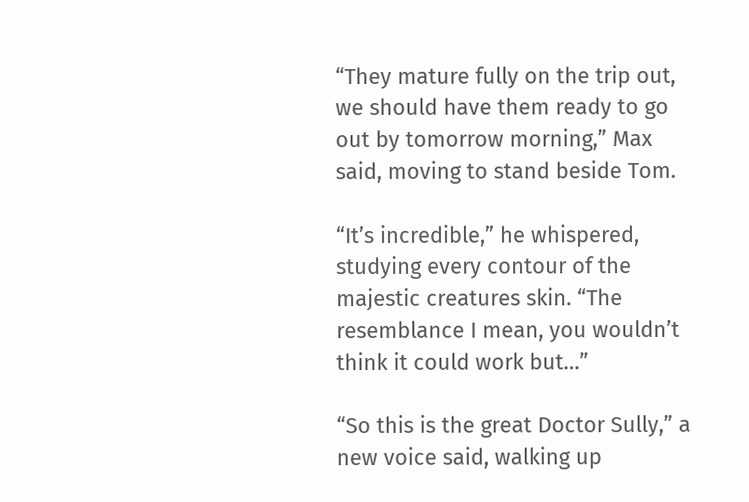“They mature fully on the trip out, we should have them ready to go out by tomorrow morning,” Max said, moving to stand beside Tom.

“It’s incredible,” he whispered, studying every contour of the majestic creatures skin. “The resemblance I mean, you wouldn’t think it could work but…”

“So this is the great Doctor Sully,” a new voice said, walking up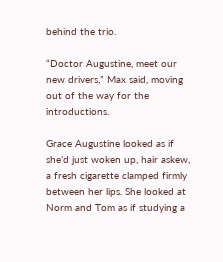behind the trio.

“Doctor Augustine, meet our new drivers,” Max said, moving out of the way for the introductions.

Grace Augustine looked as if she’d just woken up, hair askew, a fresh cigarette clamped firmly between her lips. She looked at Norm and Tom as if studying a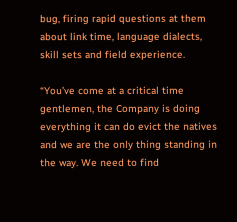bug, firing rapid questions at them about link time, language dialects, skill sets and field experience.

“You’ve come at a critical time gentlemen, the Company is doing everything it can do evict the natives and we are the only thing standing in the way. We need to find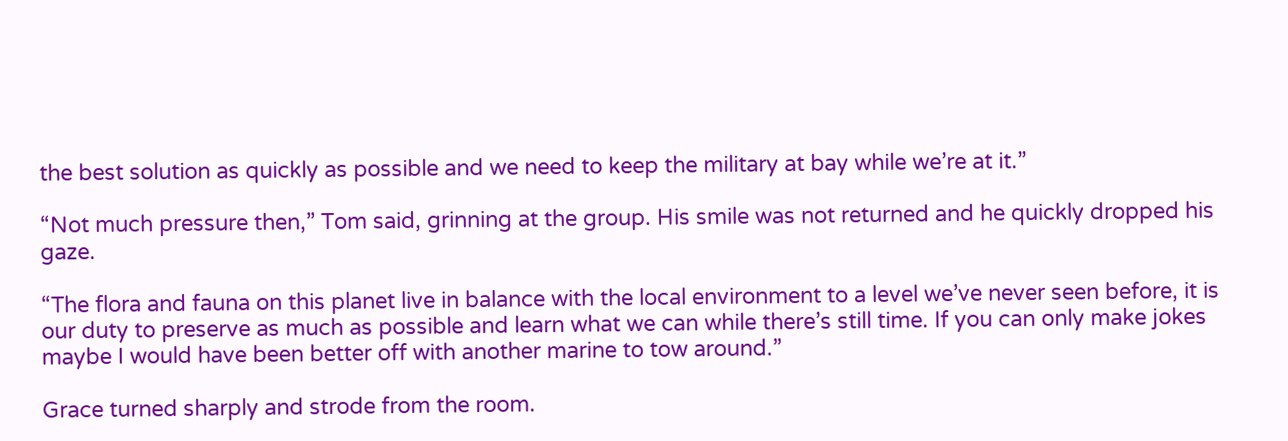the best solution as quickly as possible and we need to keep the military at bay while we’re at it.”

“Not much pressure then,” Tom said, grinning at the group. His smile was not returned and he quickly dropped his gaze.

“The flora and fauna on this planet live in balance with the local environment to a level we’ve never seen before, it is our duty to preserve as much as possible and learn what we can while there’s still time. If you can only make jokes maybe I would have been better off with another marine to tow around.”

Grace turned sharply and strode from the room.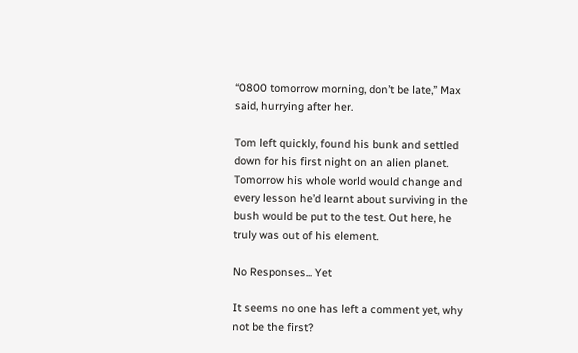“0800 tomorrow morning, don’t be late,” Max said, hurrying after her.

Tom left quickly, found his bunk and settled down for his first night on an alien planet. Tomorrow his whole world would change and every lesson he’d learnt about surviving in the bush would be put to the test. Out here, he truly was out of his element.

No Responses... Yet

It seems no one has left a comment yet, why not be the first?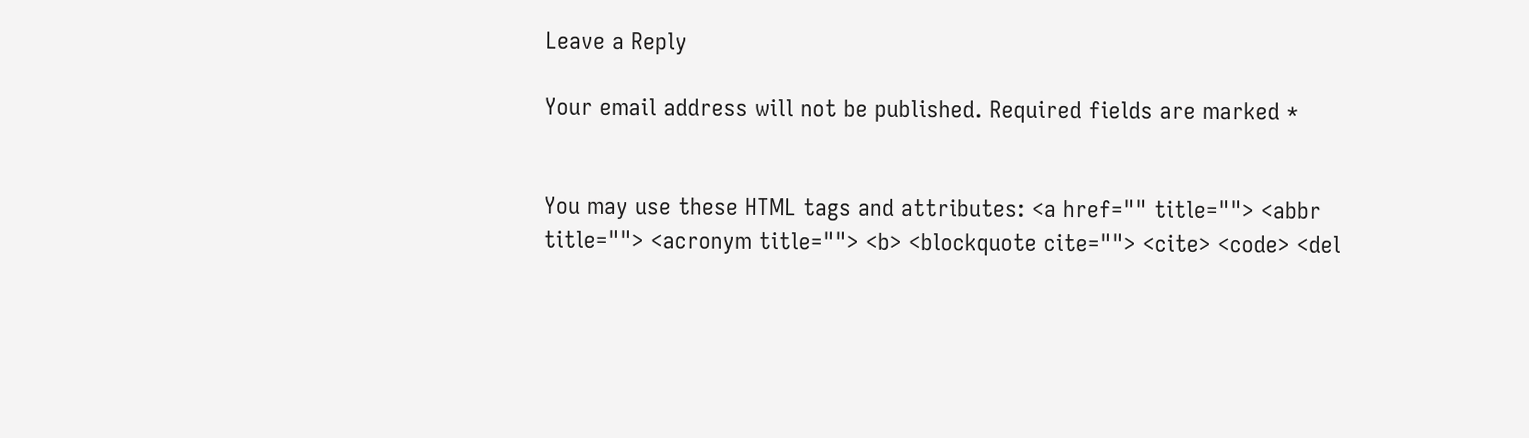Leave a Reply

Your email address will not be published. Required fields are marked *


You may use these HTML tags and attributes: <a href="" title=""> <abbr title=""> <acronym title=""> <b> <blockquote cite=""> <cite> <code> <del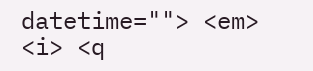datetime=""> <em> <i> <q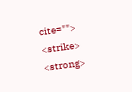cite=""> <strike> <strong>